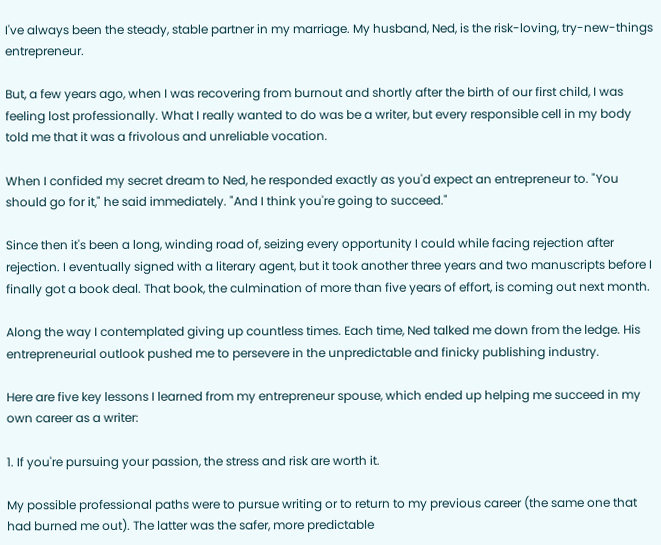I've always been the steady, stable partner in my marriage. My husband, Ned, is the risk-loving, try-new-things entrepreneur.

But, a few years ago, when I was recovering from burnout and shortly after the birth of our first child, I was feeling lost professionally. What I really wanted to do was be a writer, but every responsible cell in my body told me that it was a frivolous and unreliable vocation.

When I confided my secret dream to Ned, he responded exactly as you'd expect an entrepreneur to. "You should go for it," he said immediately. "And I think you're going to succeed."

Since then it's been a long, winding road of, seizing every opportunity I could while facing rejection after rejection. I eventually signed with a literary agent, but it took another three years and two manuscripts before I finally got a book deal. That book, the culmination of more than five years of effort, is coming out next month.

Along the way I contemplated giving up countless times. Each time, Ned talked me down from the ledge. His entrepreneurial outlook pushed me to persevere in the unpredictable and finicky publishing industry.

Here are five key lessons I learned from my entrepreneur spouse, which ended up helping me succeed in my own career as a writer:

1. If you're pursuing your passion, the stress and risk are worth it.

My possible professional paths were to pursue writing or to return to my previous career (the same one that had burned me out). The latter was the safer, more predictable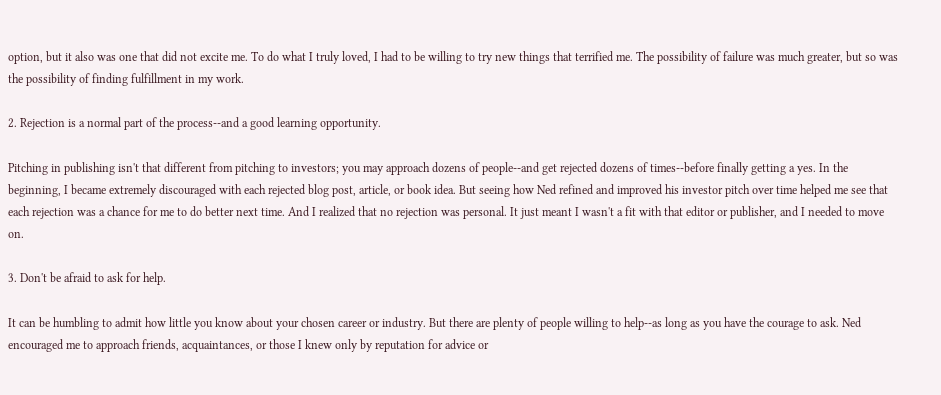option, but it also was one that did not excite me. To do what I truly loved, I had to be willing to try new things that terrified me. The possibility of failure was much greater, but so was the possibility of finding fulfillment in my work.

2. Rejection is a normal part of the process--and a good learning opportunity.

Pitching in publishing isn't that different from pitching to investors; you may approach dozens of people--and get rejected dozens of times--before finally getting a yes. In the beginning, I became extremely discouraged with each rejected blog post, article, or book idea. But seeing how Ned refined and improved his investor pitch over time helped me see that each rejection was a chance for me to do better next time. And I realized that no rejection was personal. It just meant I wasn't a fit with that editor or publisher, and I needed to move on.

3. Don't be afraid to ask for help.

It can be humbling to admit how little you know about your chosen career or industry. But there are plenty of people willing to help--as long as you have the courage to ask. Ned encouraged me to approach friends, acquaintances, or those I knew only by reputation for advice or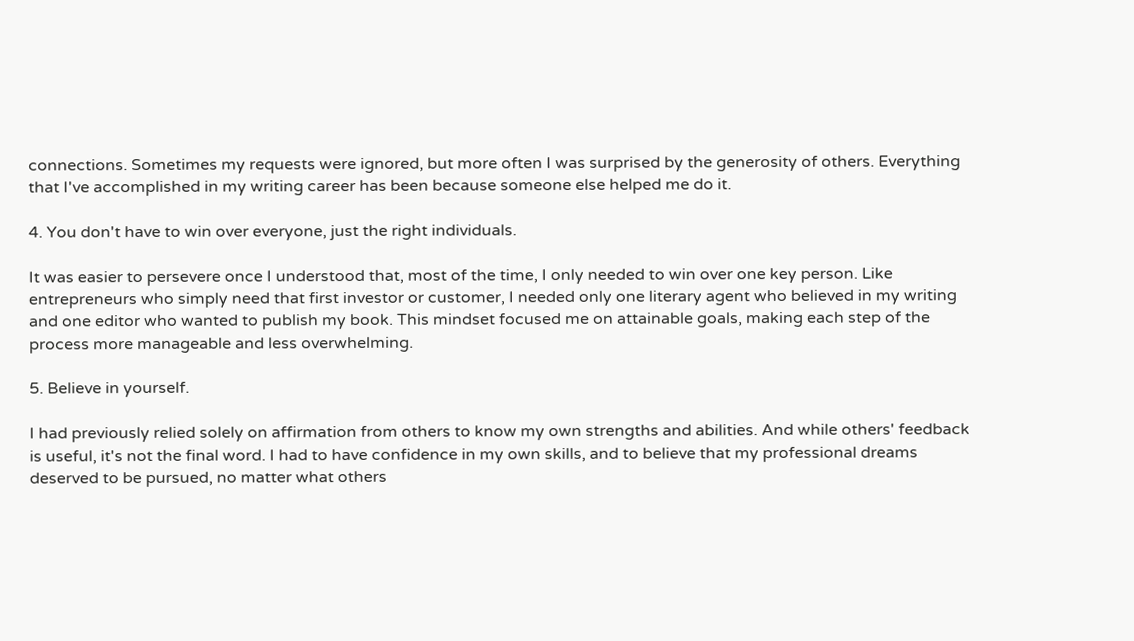connections. Sometimes my requests were ignored, but more often I was surprised by the generosity of others. Everything that I've accomplished in my writing career has been because someone else helped me do it.

4. You don't have to win over everyone, just the right individuals.

It was easier to persevere once I understood that, most of the time, I only needed to win over one key person. Like entrepreneurs who simply need that first investor or customer, I needed only one literary agent who believed in my writing and one editor who wanted to publish my book. This mindset focused me on attainable goals, making each step of the process more manageable and less overwhelming.

5. Believe in yourself.

I had previously relied solely on affirmation from others to know my own strengths and abilities. And while others' feedback is useful, it's not the final word. I had to have confidence in my own skills, and to believe that my professional dreams deserved to be pursued, no matter what others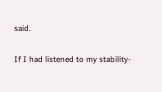said.

If I had listened to my stability-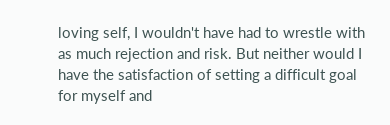loving self, I wouldn't have had to wrestle with as much rejection and risk. But neither would I have the satisfaction of setting a difficult goal for myself and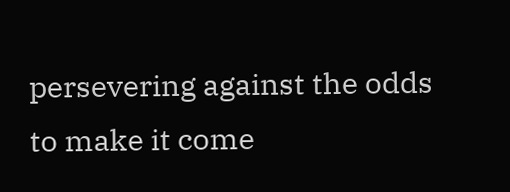persevering against the odds to make it come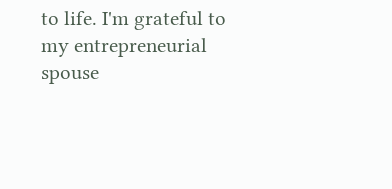to life. I'm grateful to my entrepreneurial spouse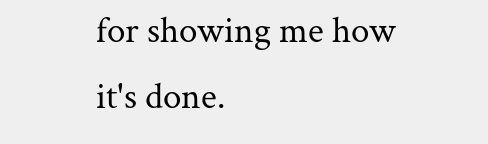for showing me how it's done.